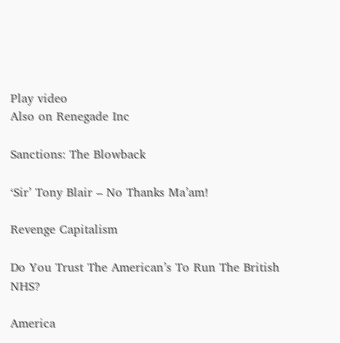Play video
Also on Renegade Inc

Sanctions: The Blowback

‘Sir’ Tony Blair – No Thanks Ma’am!

Revenge Capitalism

Do You Trust The American’s To Run The British NHS?

America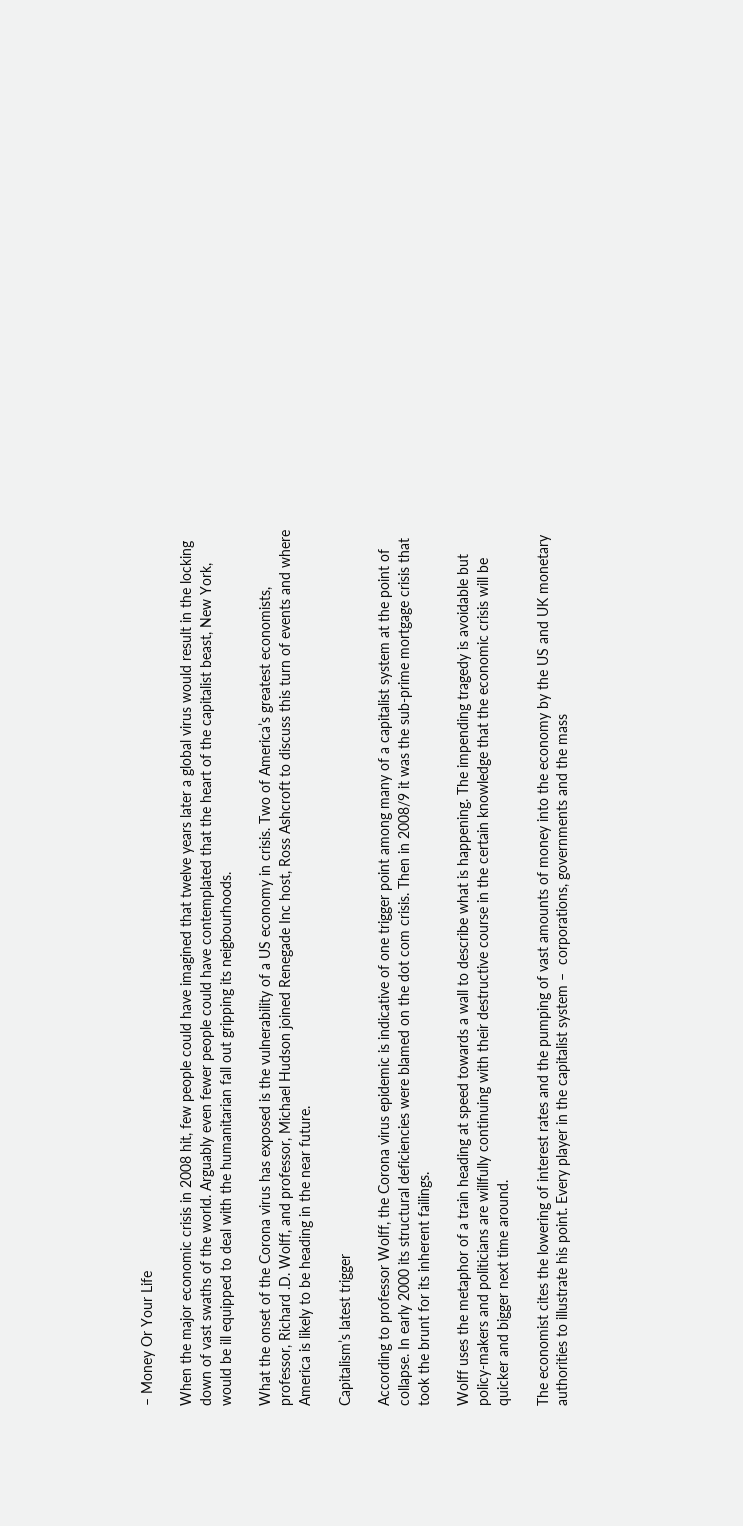– Money Or Your Life

When the major economic crisis in 2008 hit, few people could have imagined that twelve years later a global virus would result in the locking down of vast swaths of the world. Arguably even fewer people could have contemplated that the heart of the capitalist beast, New York, would be ill equipped to deal with the humanitarian fall out gripping its neigbourhoods.

What the onset of the Corona virus has exposed is the vulnerability of a US economy in crisis. Two of America’s greatest economists, professor, Richard .D. Wolff, and professor, Michael Hudson joined Renegade Inc host, Ross Ashcroft to discuss this turn of events and where America is likely to be heading in the near future.

Capitalism’s latest trigger

According to professor Wolff, the Corona virus epidemic is indicative of one trigger point among many of a capitalist system at the point of collapse. In early 2000 its structural deficiencies were blamed on the dot com crisis. Then in 2008/9 it was the sub-prime mortgage crisis that took the brunt for its inherent failings.

Wolff uses the metaphor of a train heading at speed towards a wall to describe what is happening. The impending tragedy is avoidable but policy-makers and politicians are willfully continuing with their destructive course in the certain knowledge that the economic crisis will be quicker and bigger next time around.

The economist cites the lowering of interest rates and the pumping of vast amounts of money into the economy by the US and UK monetary authorities to illustrate his point. Every player in the capitalist system –  corporations, governments and the mass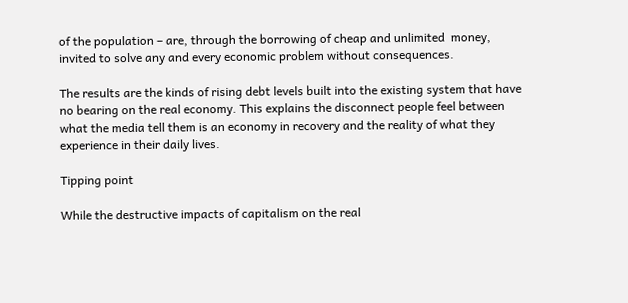of the population – are, through the borrowing of cheap and unlimited  money, invited to solve any and every economic problem without consequences.

The results are the kinds of rising debt levels built into the existing system that have no bearing on the real economy. This explains the disconnect people feel between what the media tell them is an economy in recovery and the reality of what they experience in their daily lives.

Tipping point

While the destructive impacts of capitalism on the real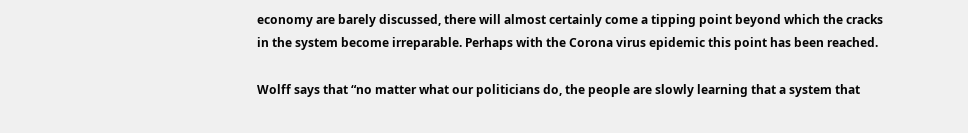economy are barely discussed, there will almost certainly come a tipping point beyond which the cracks in the system become irreparable. Perhaps with the Corona virus epidemic this point has been reached.

Wolff says that “no matter what our politicians do, the people are slowly learning that a system that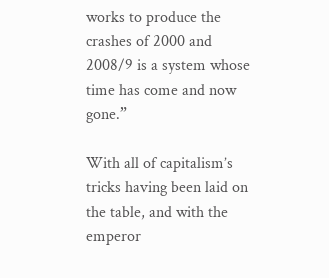works to produce the crashes of 2000 and 2008/9 is a system whose time has come and now gone.”

With all of capitalism’s tricks having been laid on the table, and with the emperor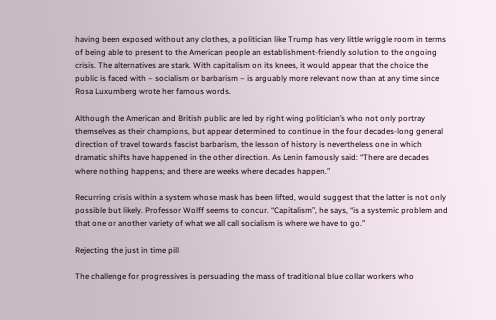having been exposed without any clothes, a politician like Trump has very little wriggle room in terms of being able to present to the American people an establishment-friendly solution to the ongoing crisis. The alternatives are stark. With capitalism on its knees, it would appear that the choice the public is faced with – socialism or barbarism – is arguably more relevant now than at any time since Rosa Luxumberg wrote her famous words.

Although the American and British public are led by right wing politician’s who not only portray themselves as their champions, but appear determined to continue in the four decades-long general direction of travel towards fascist barbarism, the lesson of history is nevertheless one in which dramatic shifts have happened in the other direction. As Lenin famously said: “There are decades where nothing happens; and there are weeks where decades happen.”

Recurring crisis within a system whose mask has been lifted, would suggest that the latter is not only possible but likely. Professor Wolff seems to concur. “Capitalism”, he says, “is a systemic problem and that one or another variety of what we all call socialism is where we have to go.”

Rejecting the just in time pill

The challenge for progressives is persuading the mass of traditional blue collar workers who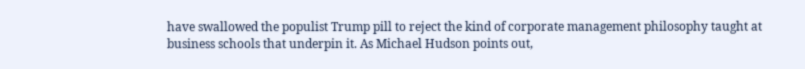have swallowed the populist Trump pill to reject the kind of corporate management philosophy taught at business schools that underpin it. As Michael Hudson points out,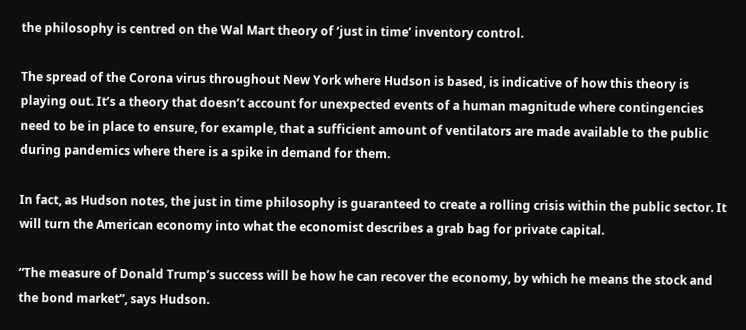the philosophy is centred on the Wal Mart theory of ‘just in time’ inventory control.

The spread of the Corona virus throughout New York where Hudson is based, is indicative of how this theory is playing out. It’s a theory that doesn’t account for unexpected events of a human magnitude where contingencies need to be in place to ensure, for example, that a sufficient amount of ventilators are made available to the public during pandemics where there is a spike in demand for them.

In fact, as Hudson notes, the just in time philosophy is guaranteed to create a rolling crisis within the public sector. It will turn the American economy into what the economist describes a grab bag for private capital.

“The measure of Donald Trump’s success will be how he can recover the economy, by which he means the stock and the bond market”, says Hudson.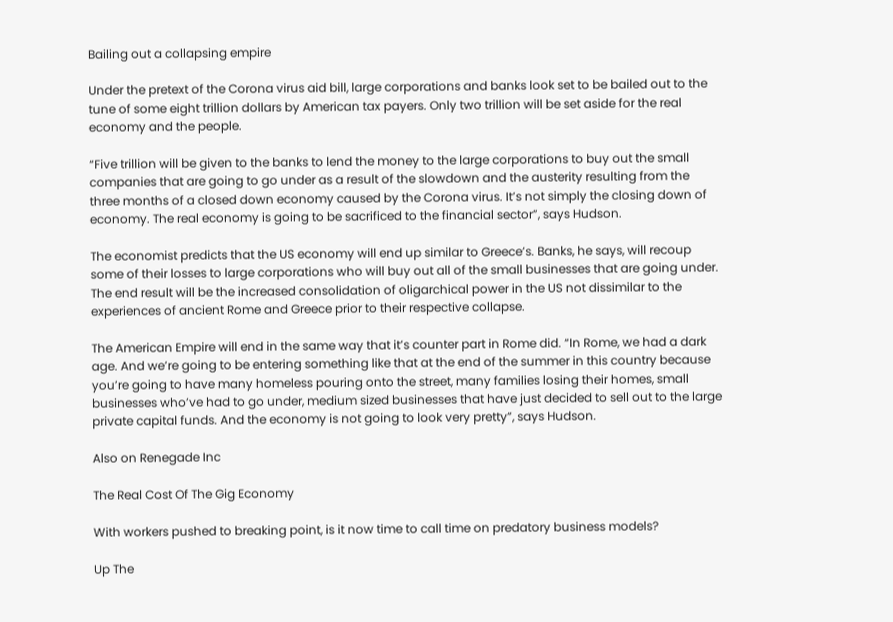Bailing out a collapsing empire

Under the pretext of the Corona virus aid bill, large corporations and banks look set to be bailed out to the tune of some eight trillion dollars by American tax payers. Only two trillion will be set aside for the real economy and the people.

“Five trillion will be given to the banks to lend the money to the large corporations to buy out the small companies that are going to go under as a result of the slowdown and the austerity resulting from the three months of a closed down economy caused by the Corona virus. It’s not simply the closing down of economy. The real economy is going to be sacrificed to the financial sector”, says Hudson.

The economist predicts that the US economy will end up similar to Greece’s. Banks, he says, will recoup some of their losses to large corporations who will buy out all of the small businesses that are going under. The end result will be the increased consolidation of oligarchical power in the US not dissimilar to the experiences of ancient Rome and Greece prior to their respective collapse.

The American Empire will end in the same way that it’s counter part in Rome did. “In Rome, we had a dark age. And we’re going to be entering something like that at the end of the summer in this country because you’re going to have many homeless pouring onto the street, many families losing their homes, small businesses who’ve had to go under, medium sized businesses that have just decided to sell out to the large private capital funds. And the economy is not going to look very pretty”, says Hudson.

Also on Renegade Inc

The Real Cost Of The Gig Economy

With workers pushed to breaking point, is it now time to call time on predatory business models?

Up The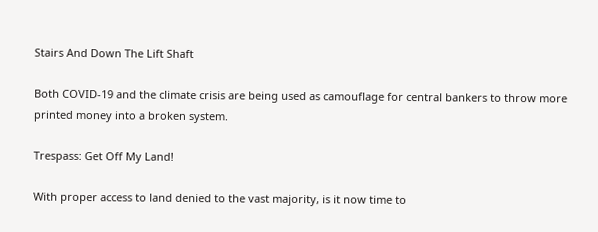Stairs And Down The Lift Shaft

Both COVID-19 and the climate crisis are being used as camouflage for central bankers to throw more printed money into a broken system.

Trespass: Get Off My Land!

With proper access to land denied to the vast majority, is it now time to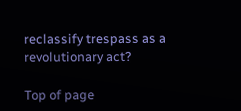reclassify trespass as a revolutionary act?

Top of page